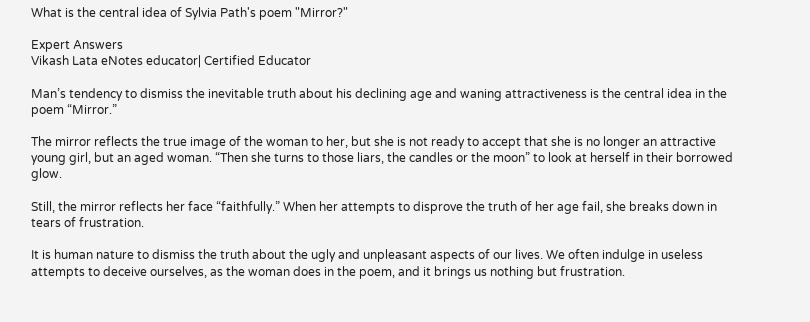What is the central idea of Sylvia Path's poem "Mirror?"

Expert Answers
Vikash Lata eNotes educator| Certified Educator

Man’s tendency to dismiss the inevitable truth about his declining age and waning attractiveness is the central idea in the poem “Mirror.”

The mirror reflects the true image of the woman to her, but she is not ready to accept that she is no longer an attractive young girl, but an aged woman. “Then she turns to those liars, the candles or the moon” to look at herself in their borrowed glow.

Still, the mirror reflects her face “faithfully.” When her attempts to disprove the truth of her age fail, she breaks down in tears of frustration.

It is human nature to dismiss the truth about the ugly and unpleasant aspects of our lives. We often indulge in useless attempts to deceive ourselves, as the woman does in the poem, and it brings us nothing but frustration.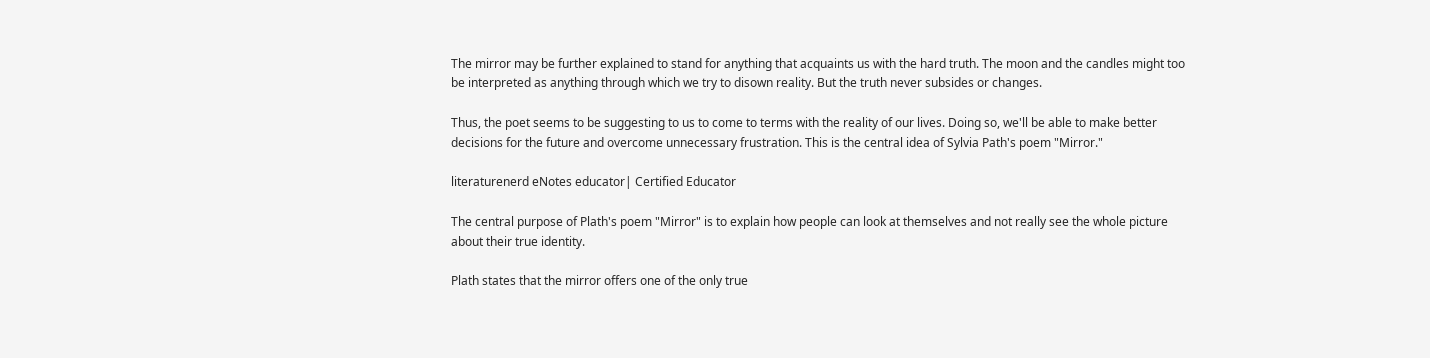The mirror may be further explained to stand for anything that acquaints us with the hard truth. The moon and the candles might too be interpreted as anything through which we try to disown reality. But the truth never subsides or changes.

Thus, the poet seems to be suggesting to us to come to terms with the reality of our lives. Doing so, we'll be able to make better decisions for the future and overcome unnecessary frustration. This is the central idea of Sylvia Path's poem "Mirror."

literaturenerd eNotes educator| Certified Educator

The central purpose of Plath's poem "Mirror" is to explain how people can look at themselves and not really see the whole picture about their true identity.

Plath states that the mirror offers one of the only true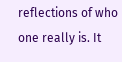reflections of who one really is. It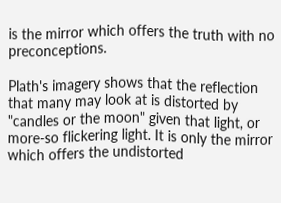is the mirror which offers the truth with no preconceptions.

Plath's imagery shows that the reflection that many may look at is distorted by "candles or the moon" given that light, or more-so flickering light. It is only the mirror which offers the undistorted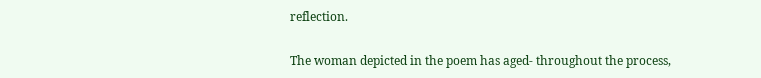reflection.

The woman depicted in the poem has aged- throughout the process,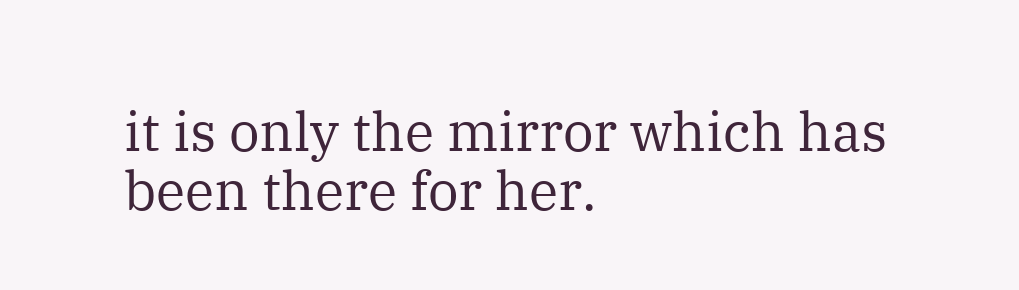it is only the mirror which has been there for her.